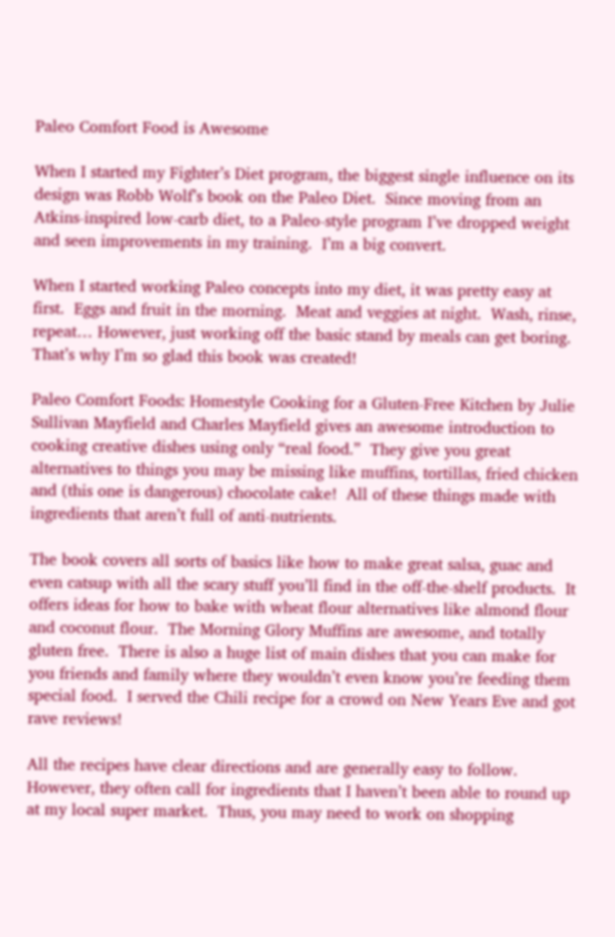Paleo Comfort Food is Awesome

When I started my Fighter’s Diet program, the biggest single influence on its design was Robb Wolf’s book on the Paleo Diet.  Since moving from an Atkins-inspired low-carb diet, to a Paleo-style program I’ve dropped weight and seen improvements in my training.  I’m a big convert.

When I started working Paleo concepts into my diet, it was pretty easy at first.  Eggs and fruit in the morning.  Meat and veggies at night.  Wash, rinse, repeat… However, just working off the basic stand by meals can get boring.  That’s why I’m so glad this book was created!

Paleo Comfort Foods: Homestyle Cooking for a Gluten-Free Kitchen by Julie Sullivan Mayfield and Charles Mayfield gives an awesome introduction to cooking creative dishes using only “real food.”  They give you great alternatives to things you may be missing like muffins, tortillas, fried chicken and (this one is dangerous) chocolate cake!  All of these things made with ingredients that aren’t full of anti-nutrients.

The book covers all sorts of basics like how to make great salsa, guac and even catsup with all the scary stuff you’ll find in the off-the-shelf products.  It offers ideas for how to bake with wheat flour alternatives like almond flour and coconut flour.  The Morning Glory Muffins are awesome, and totally gluten free.  There is also a huge list of main dishes that you can make for you friends and family where they wouldn’t even know you’re feeding them special food.  I served the Chili recipe for a crowd on New Years Eve and got rave reviews!

All the recipes have clear directions and are generally easy to follow. However, they often call for ingredients that I haven’t been able to round up at my local super market.  Thus, you may need to work on shopping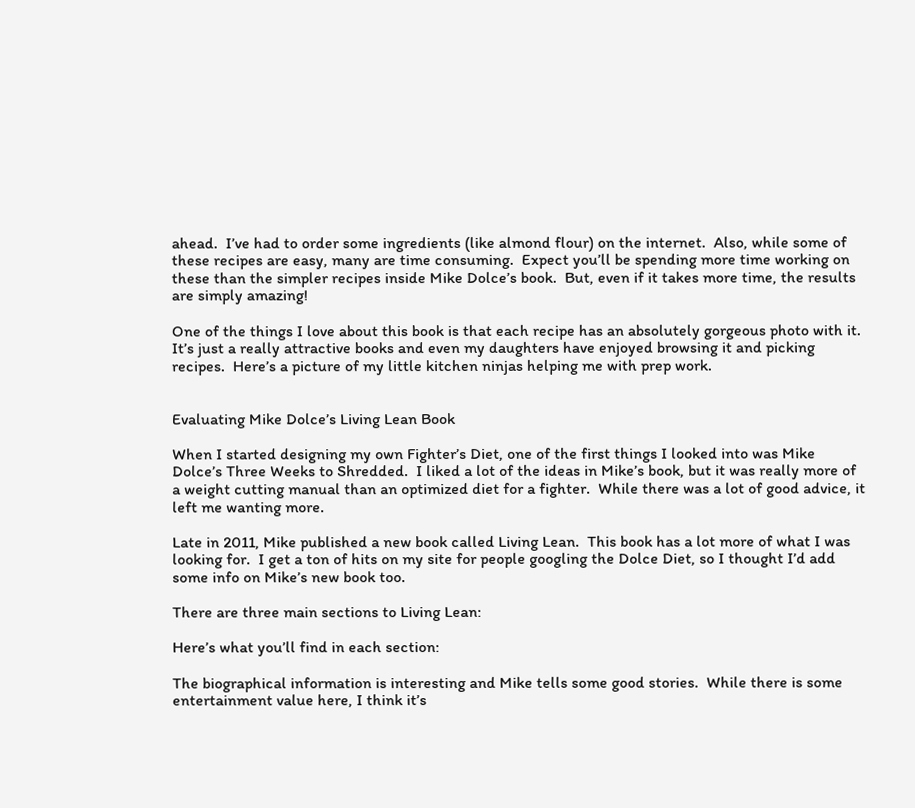ahead.  I’ve had to order some ingredients (like almond flour) on the internet.  Also, while some of these recipes are easy, many are time consuming.  Expect you’ll be spending more time working on these than the simpler recipes inside Mike Dolce’s book.  But, even if it takes more time, the results are simply amazing!

One of the things I love about this book is that each recipe has an absolutely gorgeous photo with it.  It’s just a really attractive books and even my daughters have enjoyed browsing it and picking recipes.  Here’s a picture of my little kitchen ninjas helping me with prep work.


Evaluating Mike Dolce’s Living Lean Book

When I started designing my own Fighter’s Diet, one of the first things I looked into was Mike Dolce’s Three Weeks to Shredded.  I liked a lot of the ideas in Mike’s book, but it was really more of a weight cutting manual than an optimized diet for a fighter.  While there was a lot of good advice, it left me wanting more.

Late in 2011, Mike published a new book called Living Lean.  This book has a lot more of what I was looking for.  I get a ton of hits on my site for people googling the Dolce Diet, so I thought I’d add some info on Mike’s new book too.

There are three main sections to Living Lean:

Here’s what you’ll find in each section:

The biographical information is interesting and Mike tells some good stories.  While there is some entertainment value here, I think it’s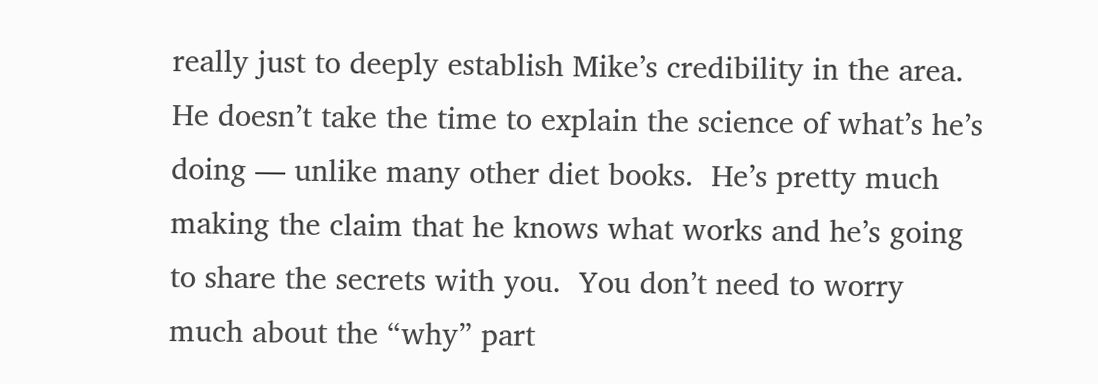really just to deeply establish Mike’s credibility in the area.  He doesn’t take the time to explain the science of what’s he’s doing — unlike many other diet books.  He’s pretty much making the claim that he knows what works and he’s going to share the secrets with you.  You don’t need to worry much about the “why” part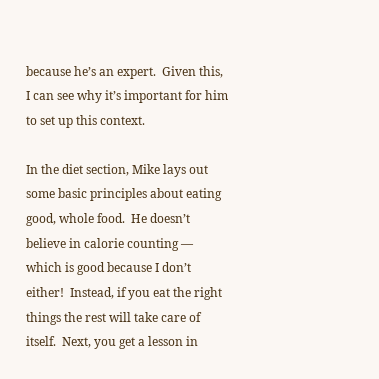because he’s an expert.  Given this, I can see why it’s important for him to set up this context.

In the diet section, Mike lays out some basic principles about eating good, whole food.  He doesn’t believe in calorie counting — which is good because I don’t either!  Instead, if you eat the right things the rest will take care of itself.  Next, you get a lesson in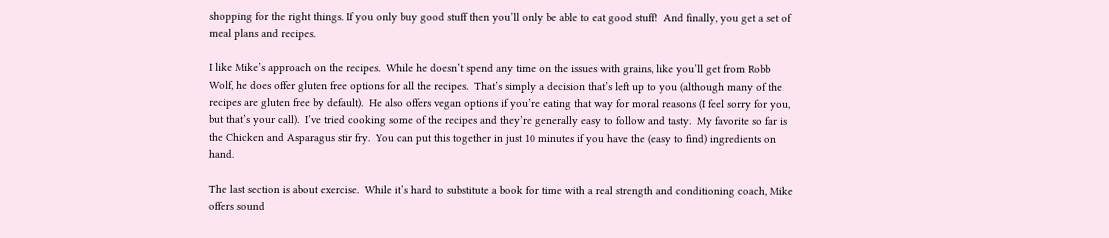shopping for the right things. If you only buy good stuff then you’ll only be able to eat good stuff!  And finally, you get a set of meal plans and recipes.

I like Mike’s approach on the recipes.  While he doesn’t spend any time on the issues with grains, like you’ll get from Robb Wolf, he does offer gluten free options for all the recipes.  That’s simply a decision that’s left up to you (although many of the recipes are gluten free by default).  He also offers vegan options if you’re eating that way for moral reasons (I feel sorry for you, but that’s your call).  I’ve tried cooking some of the recipes and they’re generally easy to follow and tasty.  My favorite so far is the Chicken and Asparagus stir fry.  You can put this together in just 10 minutes if you have the (easy to find) ingredients on hand.

The last section is about exercise.  While it’s hard to substitute a book for time with a real strength and conditioning coach, Mike offers sound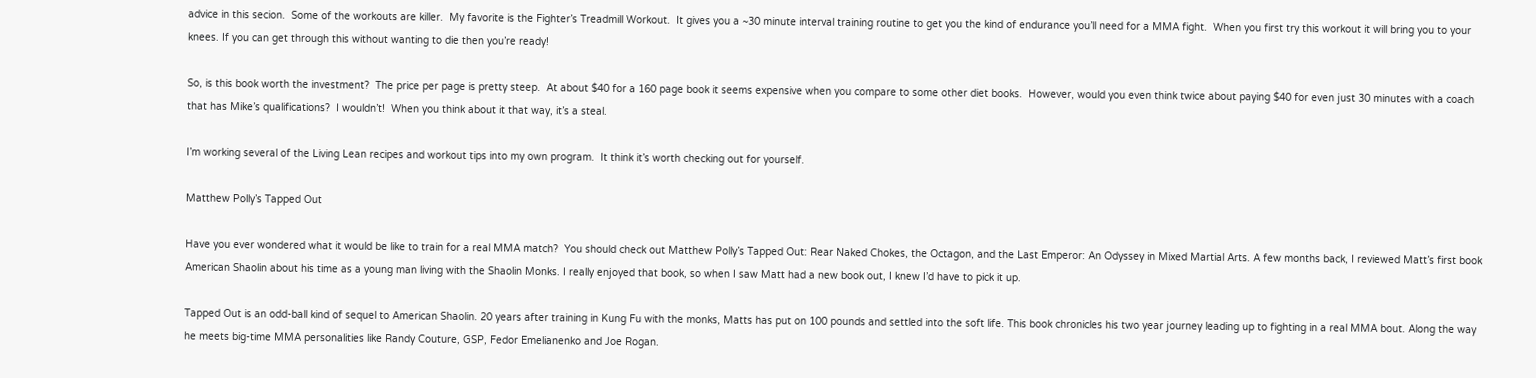advice in this secion.  Some of the workouts are killer.  My favorite is the Fighter’s Treadmill Workout.  It gives you a ~30 minute interval training routine to get you the kind of endurance you’ll need for a MMA fight.  When you first try this workout it will bring you to your knees. If you can get through this without wanting to die then you’re ready!

So, is this book worth the investment?  The price per page is pretty steep.  At about $40 for a 160 page book it seems expensive when you compare to some other diet books.  However, would you even think twice about paying $40 for even just 30 minutes with a coach that has Mike’s qualifications?  I wouldn’t!  When you think about it that way, it’s a steal.

I’m working several of the Living Lean recipes and workout tips into my own program.  It think it’s worth checking out for yourself.

Matthew Polly’s Tapped Out

Have you ever wondered what it would be like to train for a real MMA match?  You should check out Matthew Polly’s Tapped Out: Rear Naked Chokes, the Octagon, and the Last Emperor: An Odyssey in Mixed Martial Arts. A few months back, I reviewed Matt’s first book American Shaolin about his time as a young man living with the Shaolin Monks. I really enjoyed that book, so when I saw Matt had a new book out, I knew I’d have to pick it up.

Tapped Out is an odd-ball kind of sequel to American Shaolin. 20 years after training in Kung Fu with the monks, Matts has put on 100 pounds and settled into the soft life. This book chronicles his two year journey leading up to fighting in a real MMA bout. Along the way he meets big-time MMA personalities like Randy Couture, GSP, Fedor Emelianenko and Joe Rogan.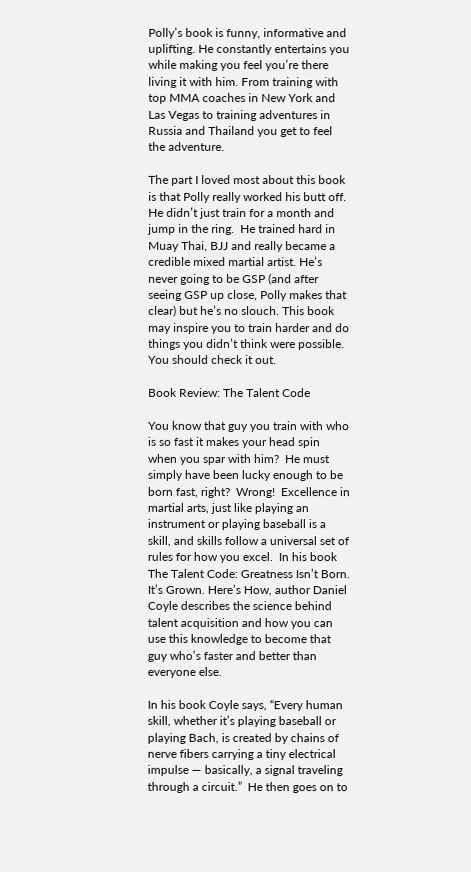Polly’s book is funny, informative and uplifting. He constantly entertains you while making you feel you’re there living it with him. From training with top MMA coaches in New York and Las Vegas to training adventures in Russia and Thailand you get to feel the adventure.

The part I loved most about this book is that Polly really worked his butt off. He didn’t just train for a month and jump in the ring.  He trained hard in Muay Thai, BJJ and really became a credible mixed martial artist. He’s never going to be GSP (and after seeing GSP up close, Polly makes that clear) but he’s no slouch. This book may inspire you to train harder and do things you didn’t think were possible. You should check it out.

Book Review: The Talent Code

You know that guy you train with who is so fast it makes your head spin when you spar with him?  He must simply have been lucky enough to be born fast, right?  Wrong!  Excellence in martial arts, just like playing an instrument or playing baseball is a skill, and skills follow a universal set of rules for how you excel.  In his book The Talent Code: Greatness Isn’t Born. It’s Grown. Here’s How, author Daniel Coyle describes the science behind talent acquisition and how you can use this knowledge to become that guy who’s faster and better than everyone else.

In his book Coyle says, “Every human skill, whether it’s playing baseball or playing Bach, is created by chains of nerve fibers carrying a tiny electrical impulse — basically, a signal traveling through a circuit.”  He then goes on to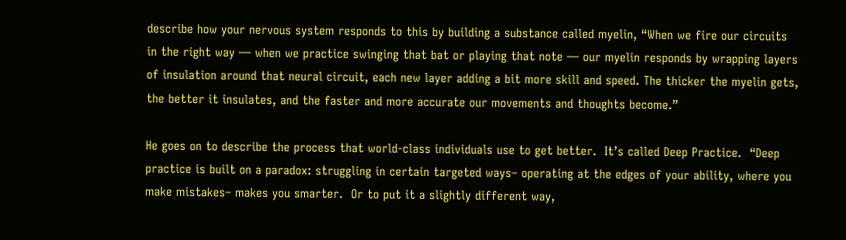describe how your nervous system responds to this by building a substance called myelin, “When we fire our circuits in the right way — when we practice swinging that bat or playing that note — our myelin responds by wrapping layers of insulation around that neural circuit, each new layer adding a bit more skill and speed. The thicker the myelin gets, the better it insulates, and the faster and more accurate our movements and thoughts become.”

He goes on to describe the process that world-class individuals use to get better.  It’s called Deep Practice.  “Deep practice is built on a paradox: struggling in certain targeted ways– operating at the edges of your ability, where you make mistakes– makes you smarter.  Or to put it a slightly different way,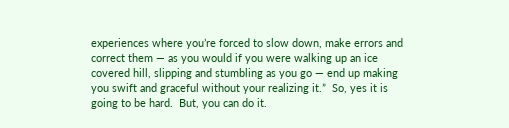experiences where you’re forced to slow down, make errors and correct them — as you would if you were walking up an ice covered hill, slipping and stumbling as you go — end up making you swift and graceful without your realizing it.”  So, yes it is going to be hard.  But, you can do it.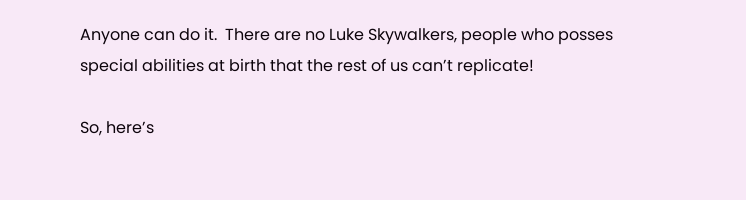Anyone can do it.  There are no Luke Skywalkers, people who posses special abilities at birth that the rest of us can’t replicate!

So, here’s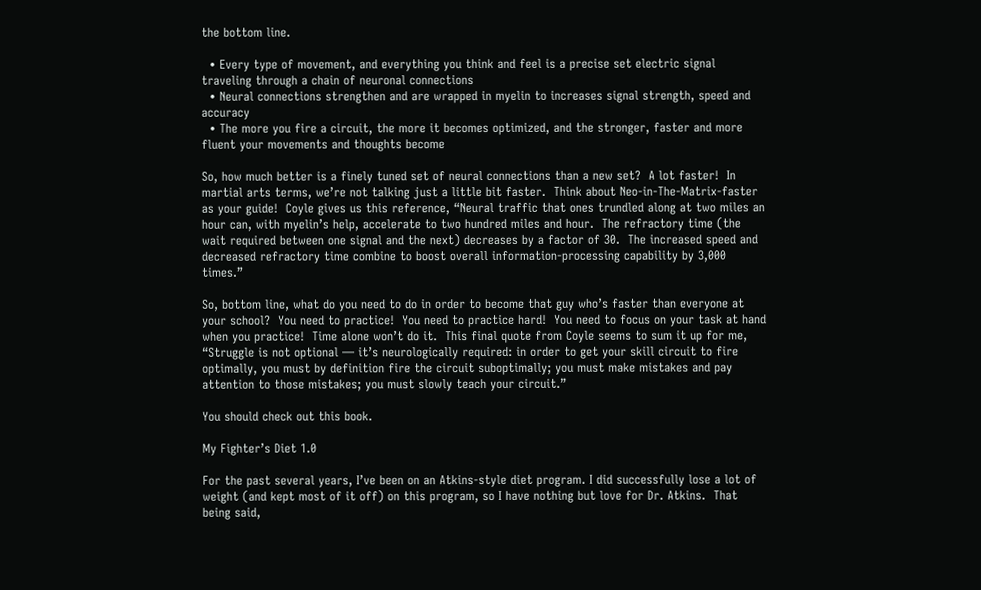the bottom line.

  • Every type of movement, and everything you think and feel is a precise set electric signal traveling through a chain of neuronal connections
  • Neural connections strengthen and are wrapped in myelin to increases signal strength, speed and accuracy
  • The more you fire a circuit, the more it becomes optimized, and the stronger, faster and more fluent your movements and thoughts become

So, how much better is a finely tuned set of neural connections than a new set?  A lot faster!  In martial arts terms, we’re not talking just a little bit faster.  Think about Neo-in-The-Matrix-faster as your guide!  Coyle gives us this reference, “Neural traffic that ones trundled along at two miles an hour can, with myelin’s help, accelerate to two hundred miles and hour.  The refractory time (the wait required between one signal and the next) decreases by a factor of 30.  The increased speed and decreased refractory time combine to boost overall information-processing capability by 3,000 times.”

So, bottom line, what do you need to do in order to become that guy who’s faster than everyone at your school?  You need to practice!  You need to practice hard!  You need to focus on your task at hand when you practice!  Time alone won’t do it.  This final quote from Coyle seems to sum it up for me, “Struggle is not optional — it’s neurologically required: in order to get your skill circuit to fire optimally, you must by definition fire the circuit suboptimally; you must make mistakes and pay attention to those mistakes; you must slowly teach your circuit.”

You should check out this book.

My Fighter’s Diet 1.0

For the past several years, I’ve been on an Atkins-style diet program. I did successfully lose a lot of weight (and kept most of it off) on this program, so I have nothing but love for Dr. Atkins.  That being said,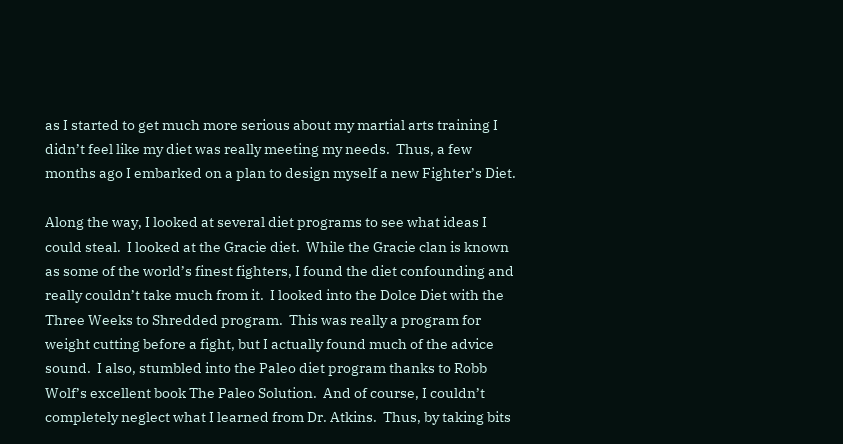as I started to get much more serious about my martial arts training I didn’t feel like my diet was really meeting my needs.  Thus, a few months ago I embarked on a plan to design myself a new Fighter’s Diet.

Along the way, I looked at several diet programs to see what ideas I could steal.  I looked at the Gracie diet.  While the Gracie clan is known as some of the world’s finest fighters, I found the diet confounding and really couldn’t take much from it.  I looked into the Dolce Diet with the Three Weeks to Shredded program.  This was really a program for weight cutting before a fight, but I actually found much of the advice sound.  I also, stumbled into the Paleo diet program thanks to Robb Wolf’s excellent book The Paleo Solution.  And of course, I couldn’t completely neglect what I learned from Dr. Atkins.  Thus, by taking bits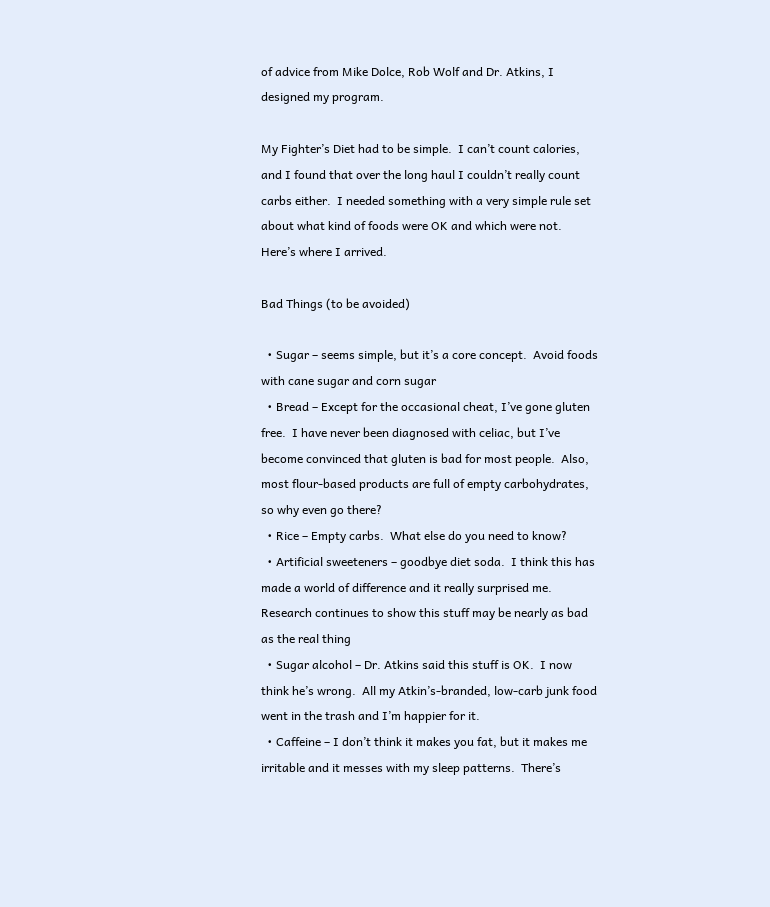of advice from Mike Dolce, Rob Wolf and Dr. Atkins, I designed my program.

My Fighter’s Diet had to be simple.  I can’t count calories, and I found that over the long haul I couldn’t really count carbs either.  I needed something with a very simple rule set about what kind of foods were OK and which were not.  Here’s where I arrived.

Bad Things (to be avoided)

  • Sugar – seems simple, but it’s a core concept.  Avoid foods with cane sugar and corn sugar
  • Bread – Except for the occasional cheat, I’ve gone gluten free.  I have never been diagnosed with celiac, but I’ve become convinced that gluten is bad for most people.  Also, most flour-based products are full of empty carbohydrates, so why even go there?
  • Rice – Empty carbs.  What else do you need to know?
  • Artificial sweeteners – goodbye diet soda.  I think this has made a world of difference and it really surprised me.  Research continues to show this stuff may be nearly as bad as the real thing
  • Sugar alcohol – Dr. Atkins said this stuff is OK.  I now think he’s wrong.  All my Atkin’s-branded, low-carb junk food went in the trash and I’m happier for it.
  • Caffeine – I don’t think it makes you fat, but it makes me irritable and it messes with my sleep patterns.  There’s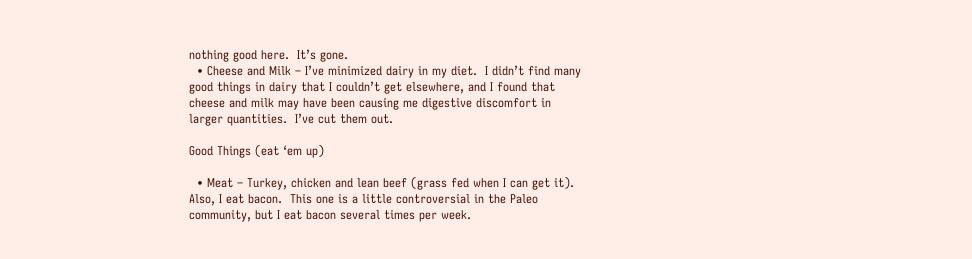nothing good here.  It’s gone.
  • Cheese and Milk – I’ve minimized dairy in my diet.  I didn’t find many good things in dairy that I couldn’t get elsewhere, and I found that cheese and milk may have been causing me digestive discomfort in larger quantities.  I’ve cut them out.

Good Things (eat ‘em up)

  • Meat – Turkey, chicken and lean beef (grass fed when I can get it).  Also, I eat bacon.  This one is a little controversial in the Paleo community, but I eat bacon several times per week.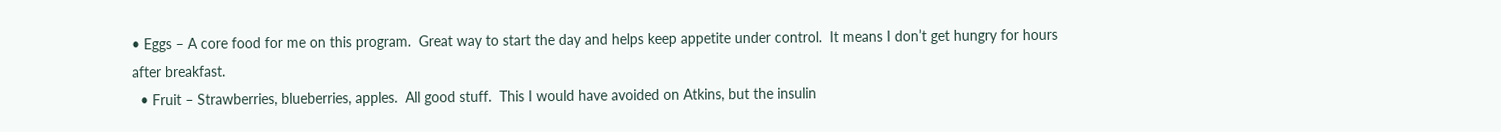• Eggs – A core food for me on this program.  Great way to start the day and helps keep appetite under control.  It means I don’t get hungry for hours after breakfast.
  • Fruit – Strawberries, blueberries, apples.  All good stuff.  This I would have avoided on Atkins, but the insulin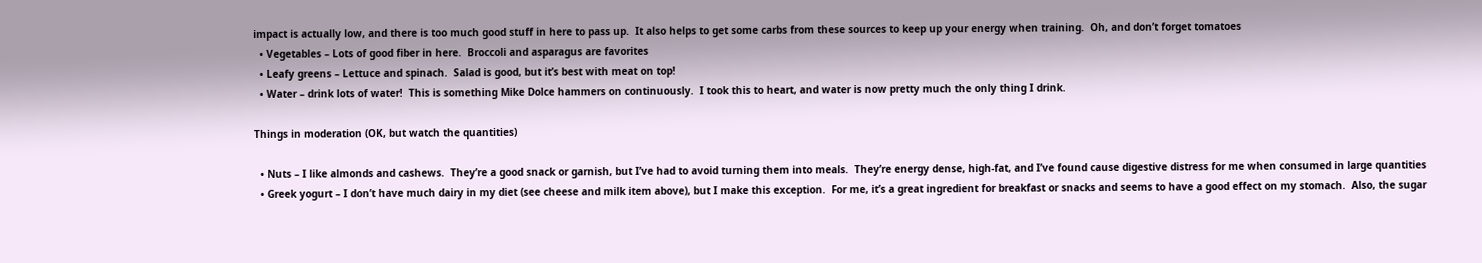impact is actually low, and there is too much good stuff in here to pass up.  It also helps to get some carbs from these sources to keep up your energy when training.  Oh, and don’t forget tomatoes
  • Vegetables – Lots of good fiber in here.  Broccoli and asparagus are favorites
  • Leafy greens – Lettuce and spinach.  Salad is good, but it’s best with meat on top!
  • Water – drink lots of water!  This is something Mike Dolce hammers on continuously.  I took this to heart, and water is now pretty much the only thing I drink.

Things in moderation (OK, but watch the quantities)

  • Nuts – I like almonds and cashews.  They’re a good snack or garnish, but I’ve had to avoid turning them into meals.  They’re energy dense, high-fat, and I’ve found cause digestive distress for me when consumed in large quantities
  • Greek yogurt – I don’t have much dairy in my diet (see cheese and milk item above), but I make this exception.  For me, it’s a great ingredient for breakfast or snacks and seems to have a good effect on my stomach.  Also, the sugar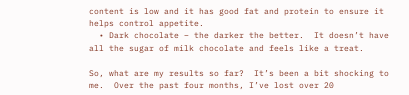content is low and it has good fat and protein to ensure it helps control appetite.
  • Dark chocolate – the darker the better.  It doesn’t have all the sugar of milk chocolate and feels like a treat.

So, what are my results so far?  It’s been a bit shocking to me.  Over the past four months, I’ve lost over 20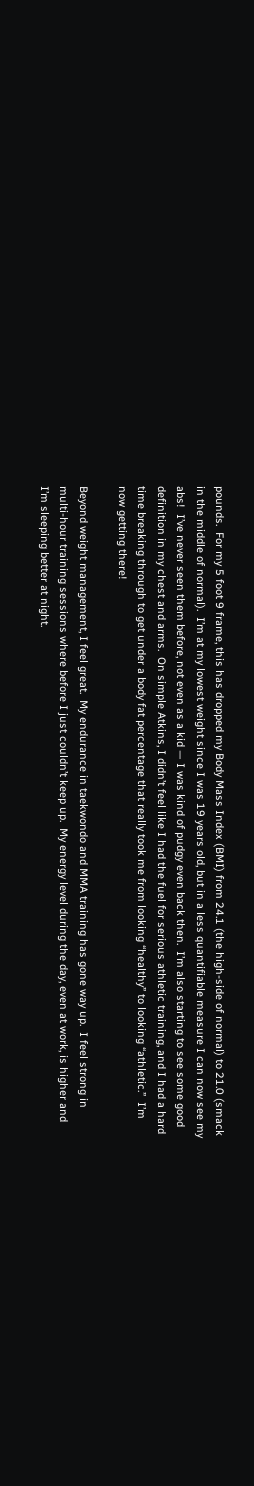pounds.  For my 5 foot 9 frame, this has dropped my Body Mass Index (BMI) from 24.1 (the high-side of normal) to 21.0 (smack in the middle of normal).  I’m at my lowest weight since I was 19 years old, but in a less quantifiable measure I can now see my abs!  I’ve never seen them before, not even as a kid — I was kind of pudgy even back then.  I’m also starting to see some good definition in my chest and arms.  On simple Atkins, I didn’t feel like I had the fuel for serious athletic training, and I had a hard time breaking through to get under a body fat percentage that really took me from looking “healthy” to looking “athletic.”  I’m now getting there!

Beyond weight management, I feel great.  My endurance in taekwondo and MMA training has gone way up.  I feel strong in multi-hour training sessions where before I just couldn’t keep up.  My energy level during the day, even at work, is higher and I’m sleeping better at night.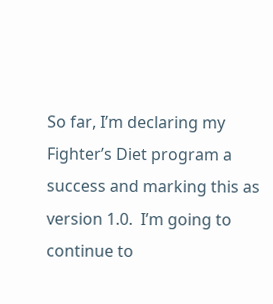So far, I’m declaring my Fighter’s Diet program a success and marking this as version 1.0.  I’m going to continue to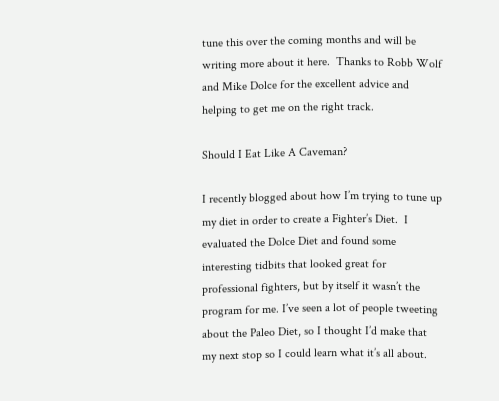tune this over the coming months and will be writing more about it here.  Thanks to Robb Wolf and Mike Dolce for the excellent advice and helping to get me on the right track.

Should I Eat Like A Caveman?

I recently blogged about how I’m trying to tune up my diet in order to create a Fighter’s Diet.  I evaluated the Dolce Diet and found some interesting tidbits that looked great for professional fighters, but by itself it wasn’t the program for me. I’ve seen a lot of people tweeting about the Paleo Diet, so I thought I’d make that my next stop so I could learn what it’s all about.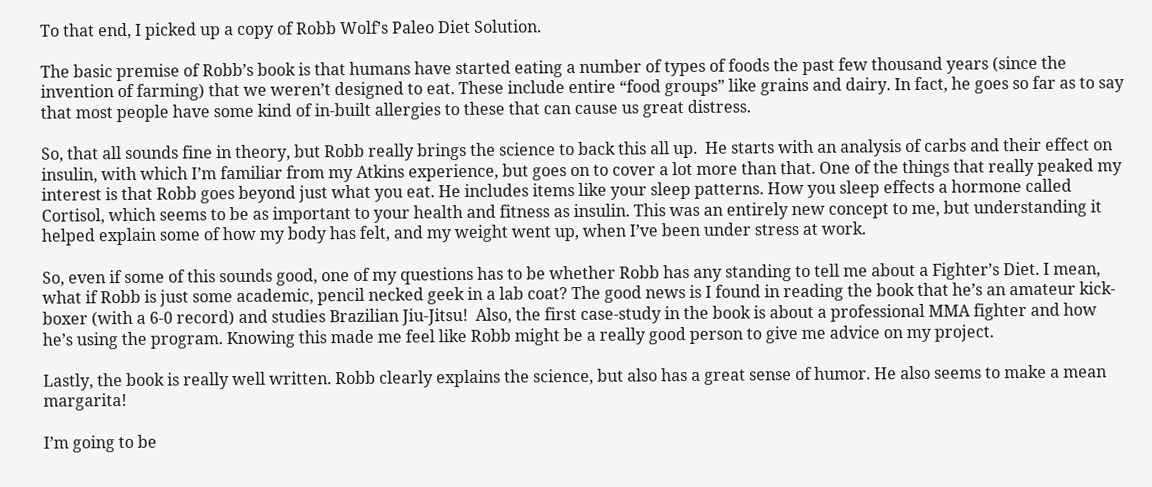To that end, I picked up a copy of Robb Wolf’s Paleo Diet Solution.

The basic premise of Robb’s book is that humans have started eating a number of types of foods the past few thousand years (since the invention of farming) that we weren’t designed to eat. These include entire “food groups” like grains and dairy. In fact, he goes so far as to say that most people have some kind of in-built allergies to these that can cause us great distress.

So, that all sounds fine in theory, but Robb really brings the science to back this all up.  He starts with an analysis of carbs and their effect on insulin, with which I’m familiar from my Atkins experience, but goes on to cover a lot more than that. One of the things that really peaked my interest is that Robb goes beyond just what you eat. He includes items like your sleep patterns. How you sleep effects a hormone called Cortisol, which seems to be as important to your health and fitness as insulin. This was an entirely new concept to me, but understanding it helped explain some of how my body has felt, and my weight went up, when I’ve been under stress at work.

So, even if some of this sounds good, one of my questions has to be whether Robb has any standing to tell me about a Fighter’s Diet. I mean, what if Robb is just some academic, pencil necked geek in a lab coat? The good news is I found in reading the book that he’s an amateur kick-boxer (with a 6-0 record) and studies Brazilian Jiu-Jitsu!  Also, the first case-study in the book is about a professional MMA fighter and how he’s using the program. Knowing this made me feel like Robb might be a really good person to give me advice on my project.

Lastly, the book is really well written. Robb clearly explains the science, but also has a great sense of humor. He also seems to make a mean margarita!

I’m going to be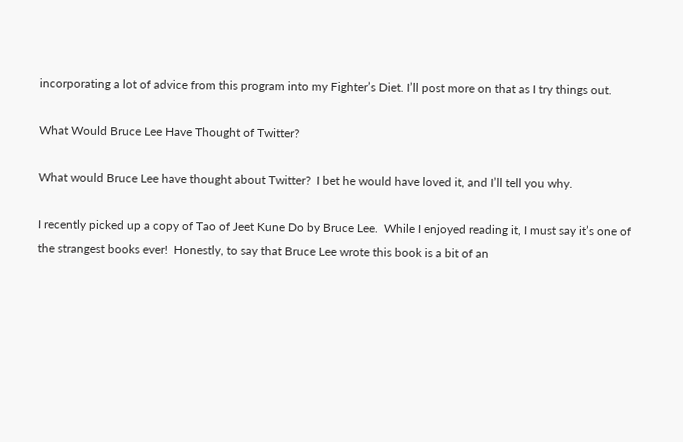incorporating a lot of advice from this program into my Fighter’s Diet. I’ll post more on that as I try things out.

What Would Bruce Lee Have Thought of Twitter?

What would Bruce Lee have thought about Twitter?  I bet he would have loved it, and I’ll tell you why.

I recently picked up a copy of Tao of Jeet Kune Do by Bruce Lee.  While I enjoyed reading it, I must say it’s one of the strangest books ever!  Honestly, to say that Bruce Lee wrote this book is a bit of an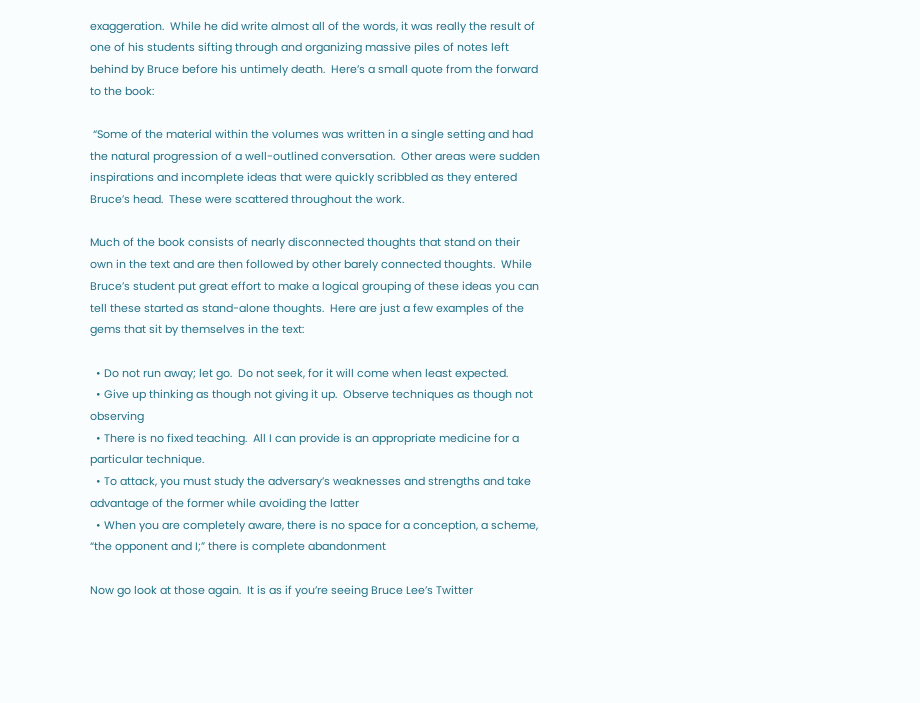exaggeration.  While he did write almost all of the words, it was really the result of one of his students sifting through and organizing massive piles of notes left behind by Bruce before his untimely death.  Here’s a small quote from the forward to the book:

 “Some of the material within the volumes was written in a single setting and had the natural progression of a well-outlined conversation.  Other areas were sudden inspirations and incomplete ideas that were quickly scribbled as they entered Bruce’s head.  These were scattered throughout the work.

Much of the book consists of nearly disconnected thoughts that stand on their own in the text and are then followed by other barely connected thoughts.  While Bruce’s student put great effort to make a logical grouping of these ideas you can tell these started as stand-alone thoughts.  Here are just a few examples of the gems that sit by themselves in the text:

  • Do not run away; let go.  Do not seek, for it will come when least expected.
  • Give up thinking as though not giving it up.  Observe techniques as though not observing
  • There is no fixed teaching.  All I can provide is an appropriate medicine for a particular technique.
  • To attack, you must study the adversary’s weaknesses and strengths and take advantage of the former while avoiding the latter
  • When you are completely aware, there is no space for a conception, a scheme, “the opponent and I;” there is complete abandonment

Now go look at those again.  It is as if you’re seeing Bruce Lee’s Twitter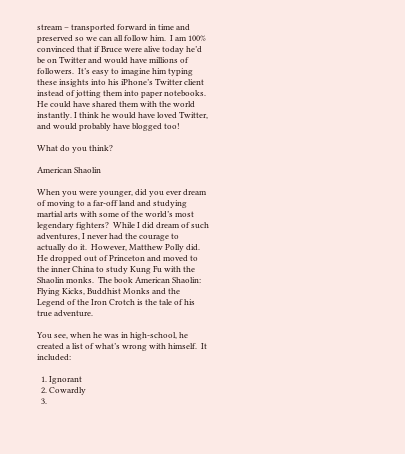stream – transported forward in time and preserved so we can all follow him.  I am 100% convinced that if Bruce were alive today he’d be on Twitter and would have millions of followers.  It’s easy to imagine him typing these insights into his iPhone’s Twitter client instead of jotting them into paper notebooks.  He could have shared them with the world instantly. I think he would have loved Twitter, and would probably have blogged too!

What do you think?

American Shaolin

When you were younger, did you ever dream of moving to a far-off land and studying martial arts with some of the world’s most legendary fighters?  While I did dream of such adventures, I never had the courage to actually do it.  However, Matthew Polly did.  He dropped out of Princeton and moved to the inner China to study Kung Fu with the Shaolin monks.  The book American Shaolin: Flying Kicks, Buddhist Monks and the Legend of the Iron Crotch is the tale of his true adventure.

You see, when he was in high-school, he created a list of what’s wrong with himself.  It included:

  1. Ignorant
  2. Cowardly
  3.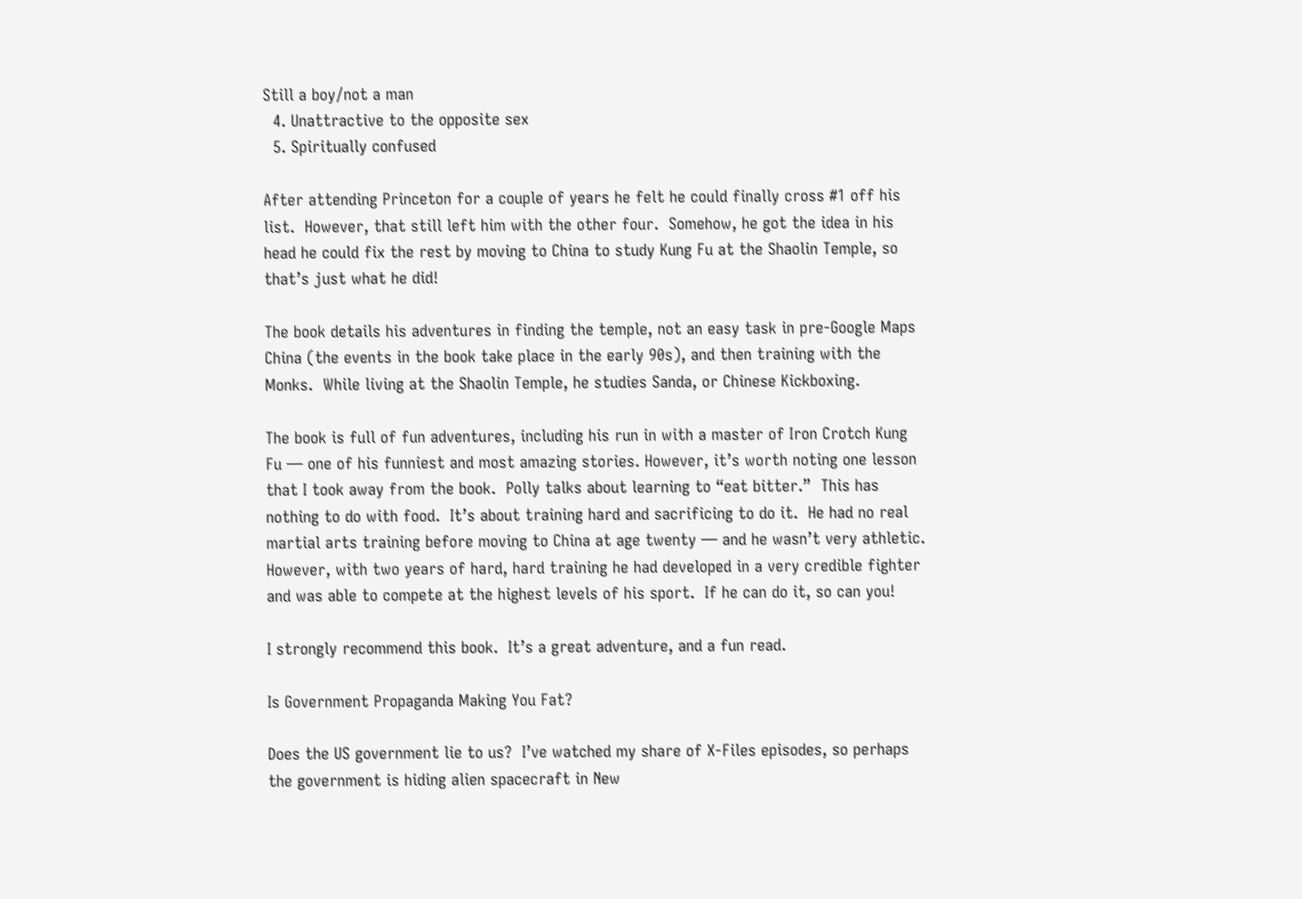Still a boy/not a man
  4. Unattractive to the opposite sex
  5. Spiritually confused

After attending Princeton for a couple of years he felt he could finally cross #1 off his list.  However, that still left him with the other four.  Somehow, he got the idea in his head he could fix the rest by moving to China to study Kung Fu at the Shaolin Temple, so that’s just what he did!

The book details his adventures in finding the temple, not an easy task in pre-Google Maps China (the events in the book take place in the early 90s), and then training with the Monks.  While living at the Shaolin Temple, he studies Sanda, or Chinese Kickboxing.

The book is full of fun adventures, including his run in with a master of Iron Crotch Kung Fu — one of his funniest and most amazing stories. However, it’s worth noting one lesson that I took away from the book.  Polly talks about learning to “eat bitter.”  This has nothing to do with food.  It’s about training hard and sacrificing to do it.  He had no real martial arts training before moving to China at age twenty — and he wasn’t very athletic. However, with two years of hard, hard training he had developed in a very credible fighter and was able to compete at the highest levels of his sport.  If he can do it, so can you!

I strongly recommend this book.  It’s a great adventure, and a fun read.

Is Government Propaganda Making You Fat?

Does the US government lie to us?  I’ve watched my share of X-Files episodes, so perhaps the government is hiding alien spacecraft in New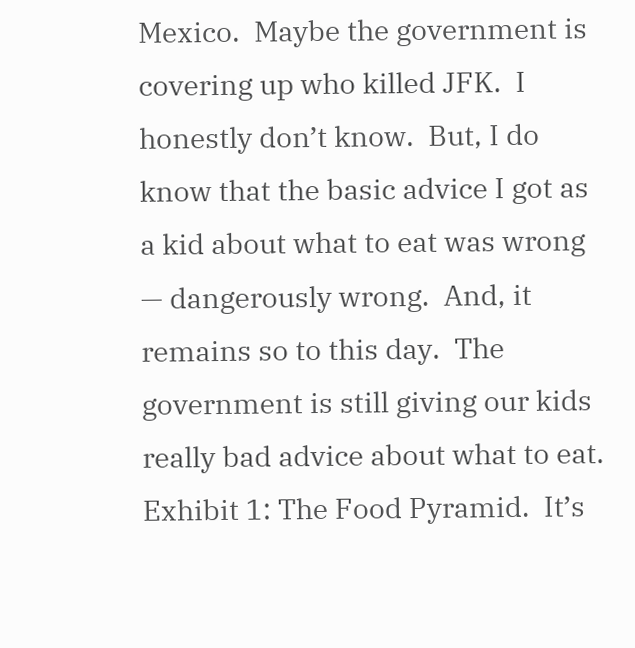Mexico.  Maybe the government is covering up who killed JFK.  I honestly don’t know.  But, I do know that the basic advice I got as a kid about what to eat was wrong — dangerously wrong.  And, it remains so to this day.  The government is still giving our kids really bad advice about what to eat.  Exhibit 1: The Food Pyramid.  It’s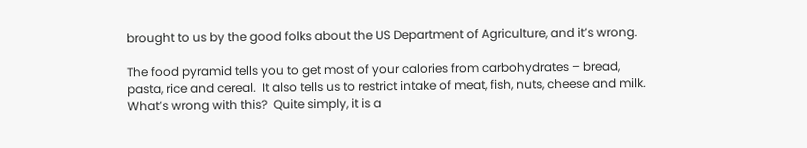brought to us by the good folks about the US Department of Agriculture, and it’s wrong.

The food pyramid tells you to get most of your calories from carbohydrates – bread, pasta, rice and cereal.  It also tells us to restrict intake of meat, fish, nuts, cheese and milk.  What’s wrong with this?  Quite simply, it is a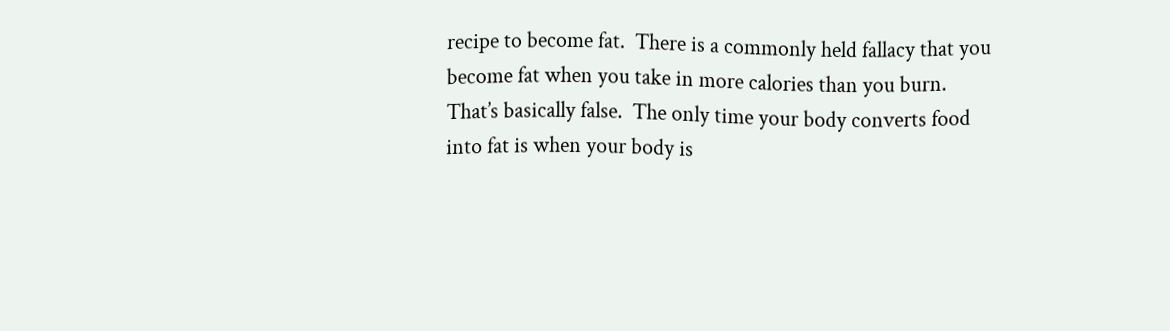recipe to become fat.  There is a commonly held fallacy that you become fat when you take in more calories than you burn.  That’s basically false.  The only time your body converts food into fat is when your body is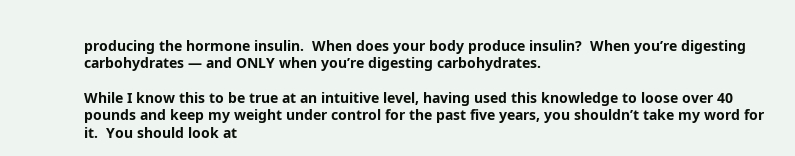producing the hormone insulin.  When does your body produce insulin?  When you’re digesting carbohydrates — and ONLY when you’re digesting carbohydrates.

While I know this to be true at an intuitive level, having used this knowledge to loose over 40 pounds and keep my weight under control for the past five years, you shouldn’t take my word for it.  You should look at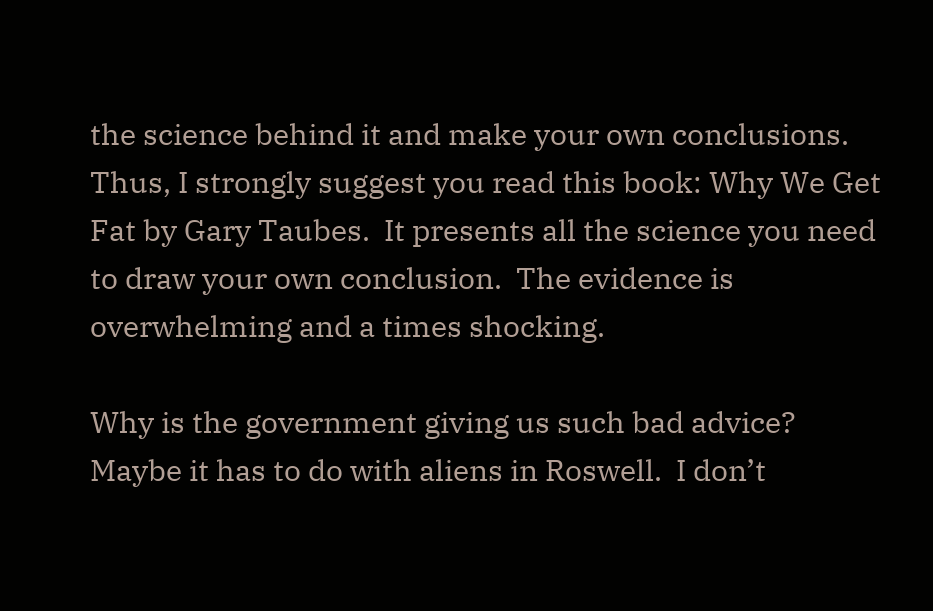the science behind it and make your own conclusions.  Thus, I strongly suggest you read this book: Why We Get Fat by Gary Taubes.  It presents all the science you need to draw your own conclusion.  The evidence is overwhelming and a times shocking.

Why is the government giving us such bad advice?  Maybe it has to do with aliens in Roswell.  I don’t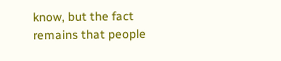know, but the fact remains that people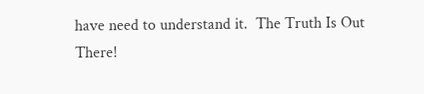have need to understand it.  The Truth Is Out There!